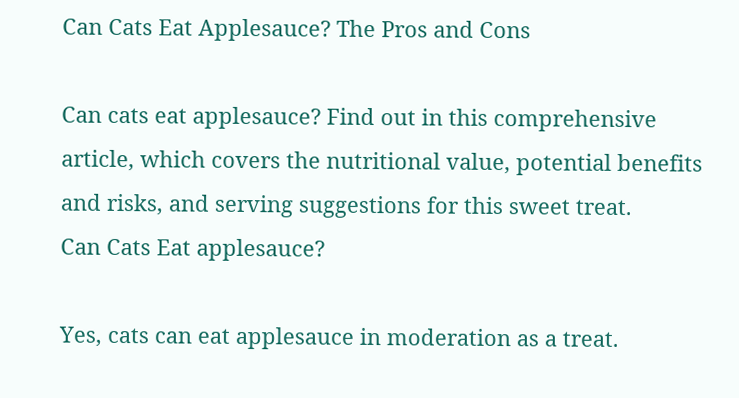Can Cats Eat Applesauce? The Pros and Cons

Can cats eat applesauce? Find out in this comprehensive article, which covers the nutritional value, potential benefits and risks, and serving suggestions for this sweet treat.
Can Cats Eat applesauce?

Yes, cats can eat applesauce in moderation as a treat.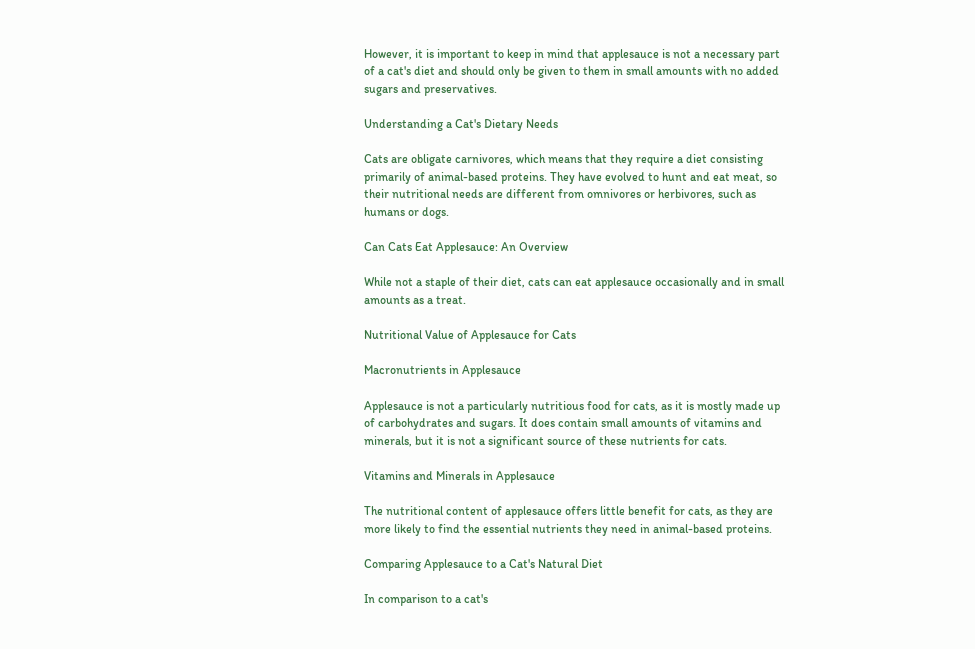However, it is important to keep in mind that applesauce is not a necessary part of a cat's diet and should only be given to them in small amounts with no added sugars and preservatives.

Understanding a Cat's Dietary Needs

Cats are obligate carnivores, which means that they require a diet consisting primarily of animal-based proteins. They have evolved to hunt and eat meat, so their nutritional needs are different from omnivores or herbivores, such as humans or dogs.

Can Cats Eat Applesauce: An Overview

While not a staple of their diet, cats can eat applesauce occasionally and in small amounts as a treat.

Nutritional Value of Applesauce for Cats

Macronutrients in Applesauce

Applesauce is not a particularly nutritious food for cats, as it is mostly made up of carbohydrates and sugars. It does contain small amounts of vitamins and minerals, but it is not a significant source of these nutrients for cats.

Vitamins and Minerals in Applesauce

The nutritional content of applesauce offers little benefit for cats, as they are more likely to find the essential nutrients they need in animal-based proteins.

Comparing Applesauce to a Cat's Natural Diet

In comparison to a cat's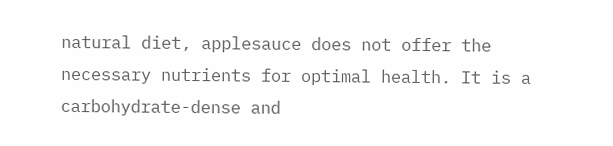natural diet, applesauce does not offer the necessary nutrients for optimal health. It is a carbohydrate-dense and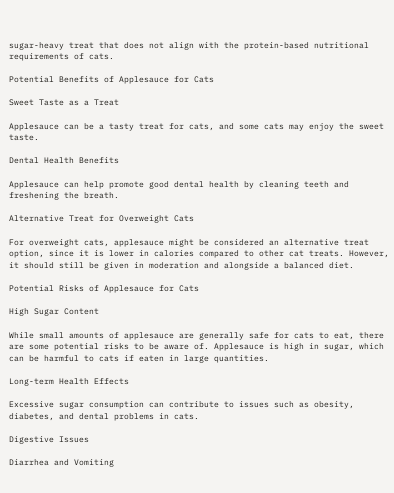sugar-heavy treat that does not align with the protein-based nutritional requirements of cats.

Potential Benefits of Applesauce for Cats

Sweet Taste as a Treat

Applesauce can be a tasty treat for cats, and some cats may enjoy the sweet taste.

Dental Health Benefits

Applesauce can help promote good dental health by cleaning teeth and freshening the breath.

Alternative Treat for Overweight Cats

For overweight cats, applesauce might be considered an alternative treat option, since it is lower in calories compared to other cat treats. However, it should still be given in moderation and alongside a balanced diet.

Potential Risks of Applesauce for Cats

High Sugar Content

While small amounts of applesauce are generally safe for cats to eat, there are some potential risks to be aware of. Applesauce is high in sugar, which can be harmful to cats if eaten in large quantities.

Long-term Health Effects

Excessive sugar consumption can contribute to issues such as obesity, diabetes, and dental problems in cats.

Digestive Issues

Diarrhea and Vomiting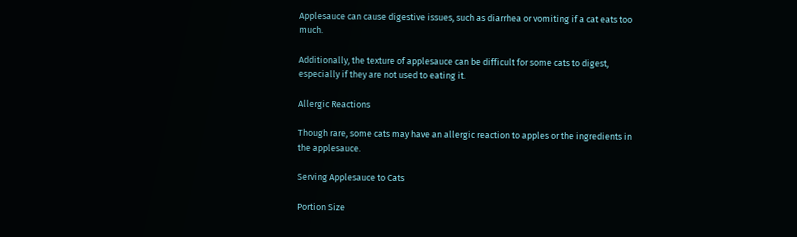Applesauce can cause digestive issues, such as diarrhea or vomiting if a cat eats too much.

Additionally, the texture of applesauce can be difficult for some cats to digest, especially if they are not used to eating it.

Allergic Reactions

Though rare, some cats may have an allergic reaction to apples or the ingredients in the applesauce.

Serving Applesauce to Cats

Portion Size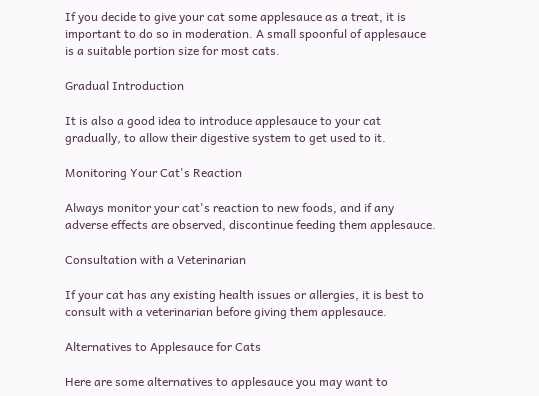If you decide to give your cat some applesauce as a treat, it is important to do so in moderation. A small spoonful of applesauce is a suitable portion size for most cats.

Gradual Introduction

It is also a good idea to introduce applesauce to your cat gradually, to allow their digestive system to get used to it.

Monitoring Your Cat's Reaction

Always monitor your cat's reaction to new foods, and if any adverse effects are observed, discontinue feeding them applesauce.

Consultation with a Veterinarian

If your cat has any existing health issues or allergies, it is best to consult with a veterinarian before giving them applesauce.

Alternatives to Applesauce for Cats

Here are some alternatives to applesauce you may want to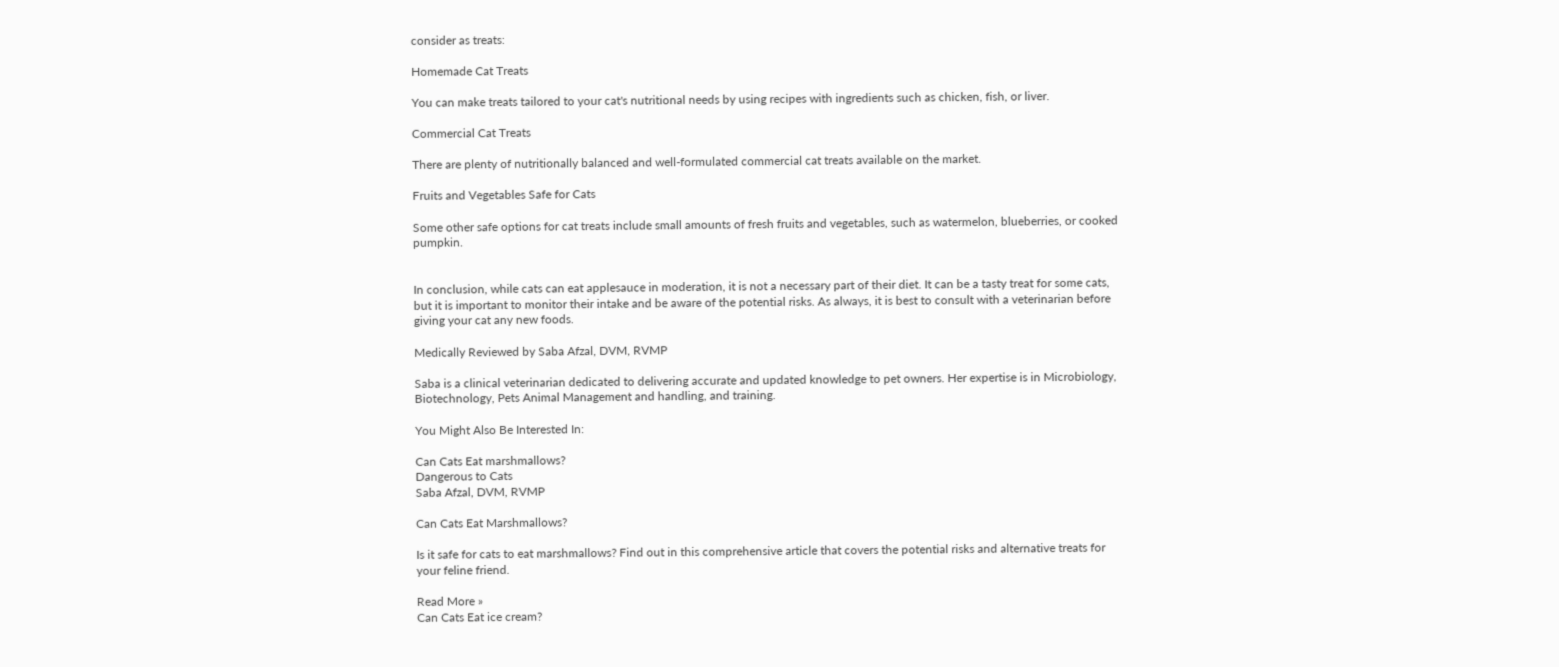consider as treats:

Homemade Cat Treats

You can make treats tailored to your cat's nutritional needs by using recipes with ingredients such as chicken, fish, or liver.

Commercial Cat Treats

There are plenty of nutritionally balanced and well-formulated commercial cat treats available on the market.

Fruits and Vegetables Safe for Cats

Some other safe options for cat treats include small amounts of fresh fruits and vegetables, such as watermelon, blueberries, or cooked pumpkin.


In conclusion, while cats can eat applesauce in moderation, it is not a necessary part of their diet. It can be a tasty treat for some cats, but it is important to monitor their intake and be aware of the potential risks. As always, it is best to consult with a veterinarian before giving your cat any new foods.

Medically Reviewed by Saba Afzal, DVM, RVMP

Saba is a clinical veterinarian dedicated to delivering accurate and updated knowledge to pet owners. Her expertise is in Microbiology, Biotechnology, Pets Animal Management and handling, and training.

You Might Also Be Interested In:

Can Cats Eat marshmallows?
Dangerous to Cats
Saba Afzal, DVM, RVMP

Can Cats Eat Marshmallows?

Is it safe for cats to eat marshmallows? Find out in this comprehensive article that covers the potential risks and alternative treats for your feline friend.

Read More »
Can Cats Eat ice cream?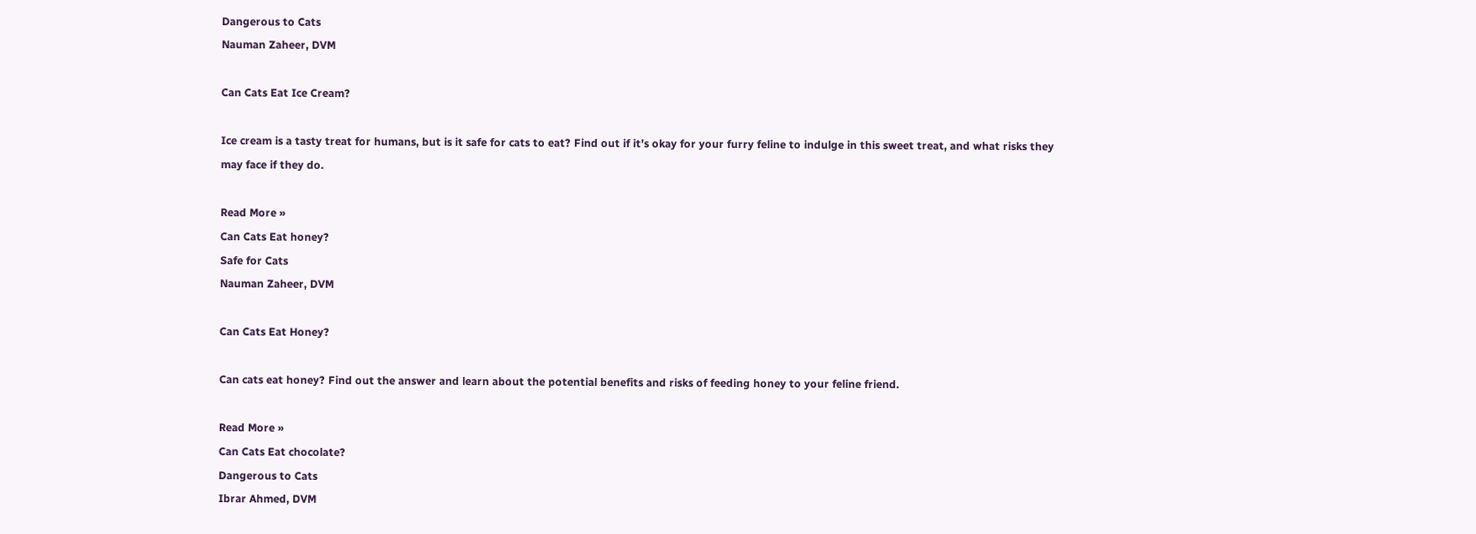Dangerous to Cats
Nauman Zaheer, DVM

Can Cats Eat Ice Cream?

Ice cream is a tasty treat for humans, but is it safe for cats to eat? Find out if it’s okay for your furry feline to indulge in this sweet treat, and what risks they may face if they do.

Read More »
Can Cats Eat honey?
Safe for Cats
Nauman Zaheer, DVM

Can Cats Eat Honey?

Can cats eat honey? Find out the answer and learn about the potential benefits and risks of feeding honey to your feline friend.

Read More »
Can Cats Eat chocolate?
Dangerous to Cats
Ibrar Ahmed, DVM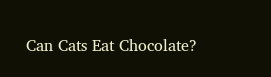Can Cats Eat Chocolate?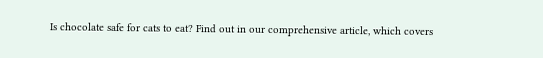Is chocolate safe for cats to eat? Find out in our comprehensive article, which covers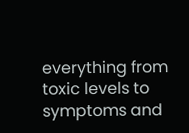everything from toxic levels to symptoms and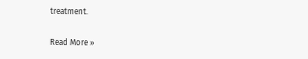treatment.

Read More »